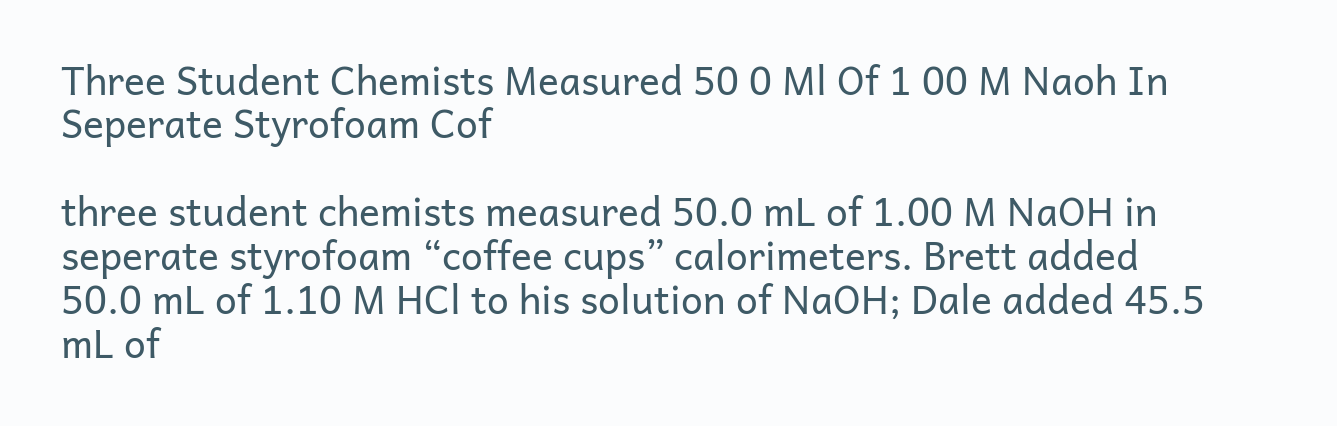Three Student Chemists Measured 50 0 Ml Of 1 00 M Naoh In Seperate Styrofoam Cof

three student chemists measured 50.0 mL of 1.00 M NaOH in seperate styrofoam “coffee cups” calorimeters. Brett added 50.0 mL of 1.10 M HCl to his solution of NaOH; Dale added 45.5 mL of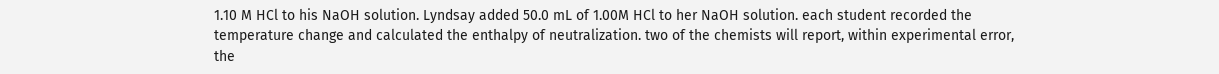1.10 M HCl to his NaOH solution. Lyndsay added 50.0 mL of 1.00M HCl to her NaOH solution. each student recorded the temperature change and calculated the enthalpy of neutralization. two of the chemists will report, within experimental error, the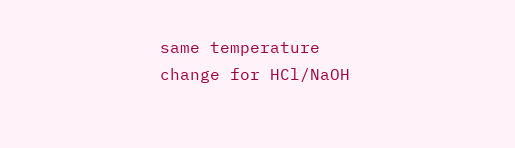same temperature change for HCl/NaOH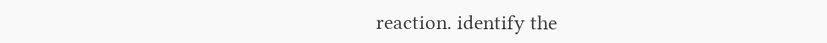reaction. identify the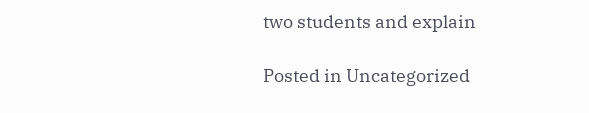two students and explain

Posted in Uncategorized